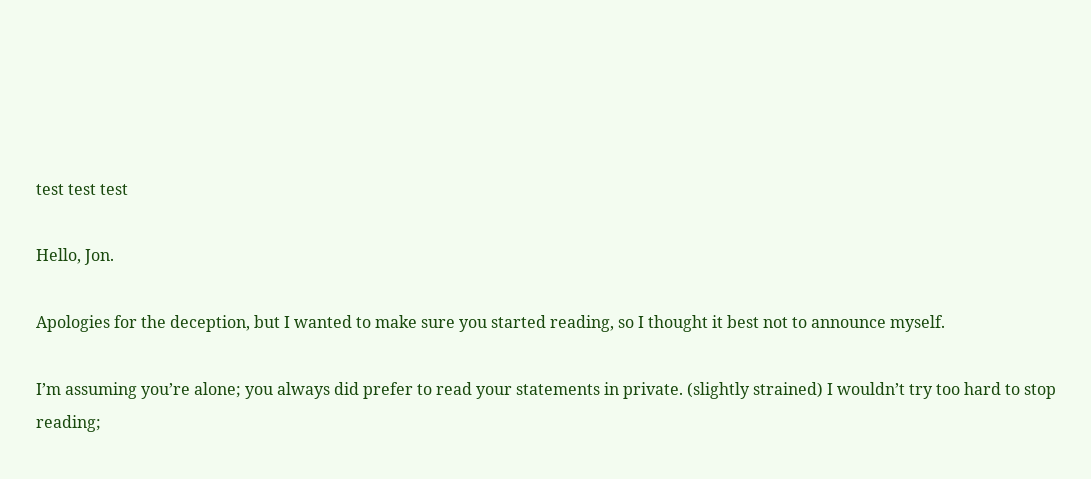test test test

Hello, Jon.

Apologies for the deception, but I wanted to make sure you started reading, so I thought it best not to announce myself.

I’m assuming you’re alone; you always did prefer to read your statements in private. (slightly strained) I wouldn’t try too hard to stop reading;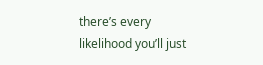there’s every likelihood you’ll just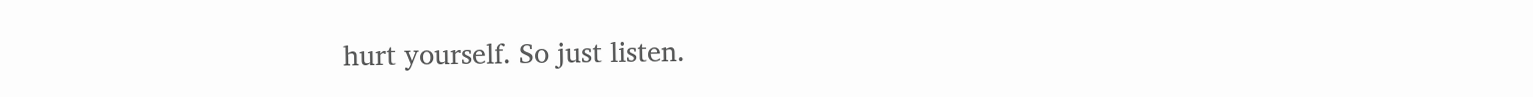hurt yourself. So just listen.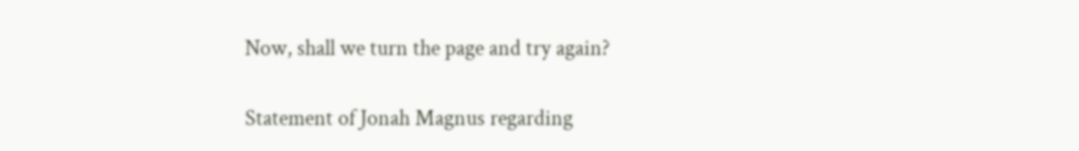Now, shall we turn the page and try again?

Statement of Jonah Magnus regarding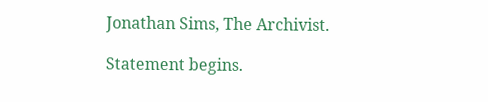Jonathan Sims, The Archivist.

Statement begins.